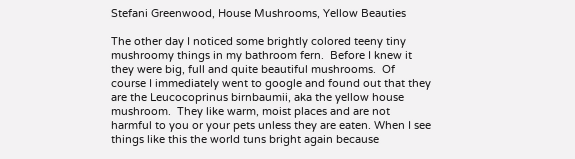Stefani Greenwood, House Mushrooms, Yellow Beauties

The other day I noticed some brightly colored teeny tiny mushroomy things in my bathroom fern.  Before I knew it they were big, full and quite beautiful mushrooms.  Of course I immediately went to google and found out that they are the Leucocoprinus birnbaumii, aka the yellow house mushroom.  They like warm, moist places and are not harmful to you or your pets unless they are eaten. When I see things like this the world tuns bright again because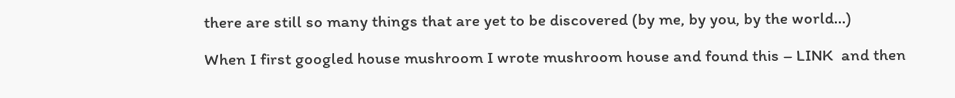there are still so many things that are yet to be discovered (by me, by you, by the world…)

When I first googled house mushroom I wrote mushroom house and found this – LINK  and then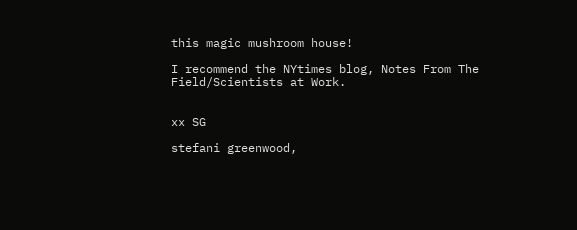this magic mushroom house!

I recommend the NYtimes blog, Notes From The Field/Scientists at Work.


xx SG

stefani greenwood,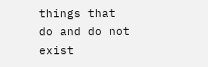things that do and do not exist